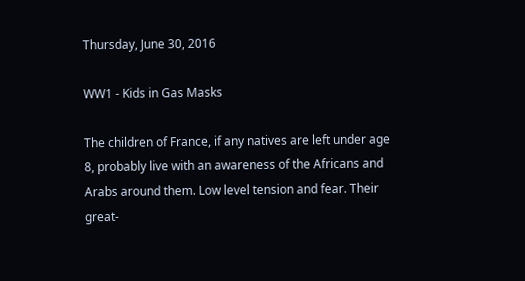Thursday, June 30, 2016

WW1 - Kids in Gas Masks

The children of France, if any natives are left under age 8, probably live with an awareness of the Africans and Arabs around them. Low level tension and fear. Their great-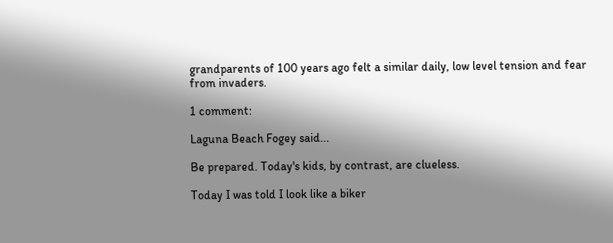grandparents of 100 years ago felt a similar daily, low level tension and fear from invaders.

1 comment:

Laguna Beach Fogey said...

Be prepared. Today's kids, by contrast, are clueless.

Today I was told I look like a biker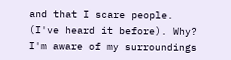and that I scare people. (I've heard it before). Why? I'm aware of my surroundings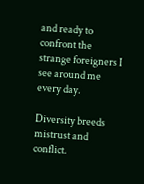and ready to confront the strange foreigners I see around me every day.

Diversity breeds mistrust and conflict.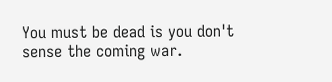You must be dead is you don't sense the coming war.